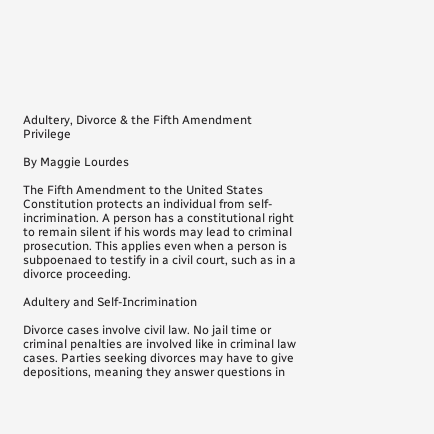Adultery, Divorce & the Fifth Amendment Privilege

By Maggie Lourdes

The Fifth Amendment to the United States Constitution protects an individual from self-incrimination. A person has a constitutional right to remain silent if his words may lead to criminal prosecution. This applies even when a person is subpoenaed to testify in a civil court, such as in a divorce proceeding.

Adultery and Self-Incrimination

Divorce cases involve civil law. No jail time or criminal penalties are involved like in criminal law cases. Parties seeking divorces may have to give depositions, meaning they answer questions in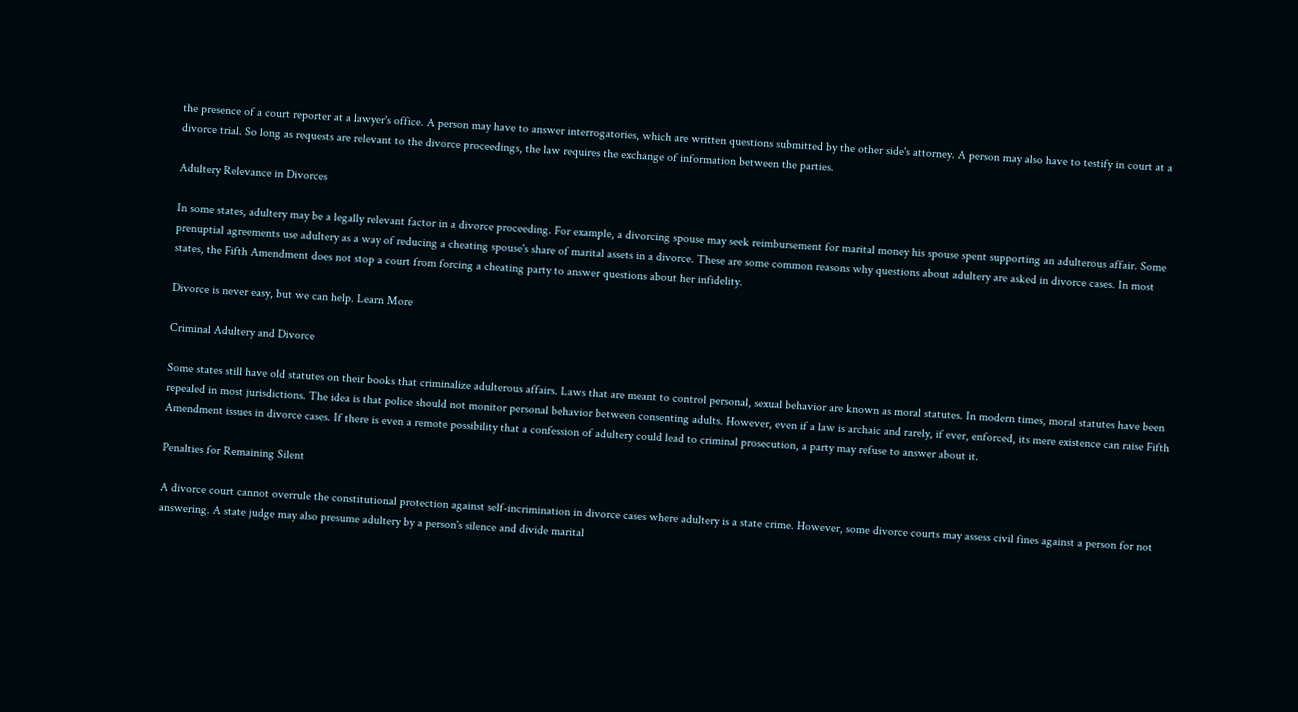the presence of a court reporter at a lawyer's office. A person may have to answer interrogatories, which are written questions submitted by the other side's attorney. A person may also have to testify in court at a divorce trial. So long as requests are relevant to the divorce proceedings, the law requires the exchange of information between the parties.

Adultery Relevance in Divorces

In some states, adultery may be a legally relevant factor in a divorce proceeding. For example, a divorcing spouse may seek reimbursement for marital money his spouse spent supporting an adulterous affair. Some prenuptial agreements use adultery as a way of reducing a cheating spouse's share of marital assets in a divorce. These are some common reasons why questions about adultery are asked in divorce cases. In most states, the Fifth Amendment does not stop a court from forcing a cheating party to answer questions about her infidelity.

Divorce is never easy, but we can help. Learn More

Criminal Adultery and Divorce

Some states still have old statutes on their books that criminalize adulterous affairs. Laws that are meant to control personal, sexual behavior are known as moral statutes. In modern times, moral statutes have been repealed in most jurisdictions. The idea is that police should not monitor personal behavior between consenting adults. However, even if a law is archaic and rarely, if ever, enforced, its mere existence can raise Fifth Amendment issues in divorce cases. If there is even a remote possibility that a confession of adultery could lead to criminal prosecution, a party may refuse to answer about it.

Penalties for Remaining Silent

A divorce court cannot overrule the constitutional protection against self-incrimination in divorce cases where adultery is a state crime. However, some divorce courts may assess civil fines against a person for not answering. A state judge may also presume adultery by a person's silence and divide marital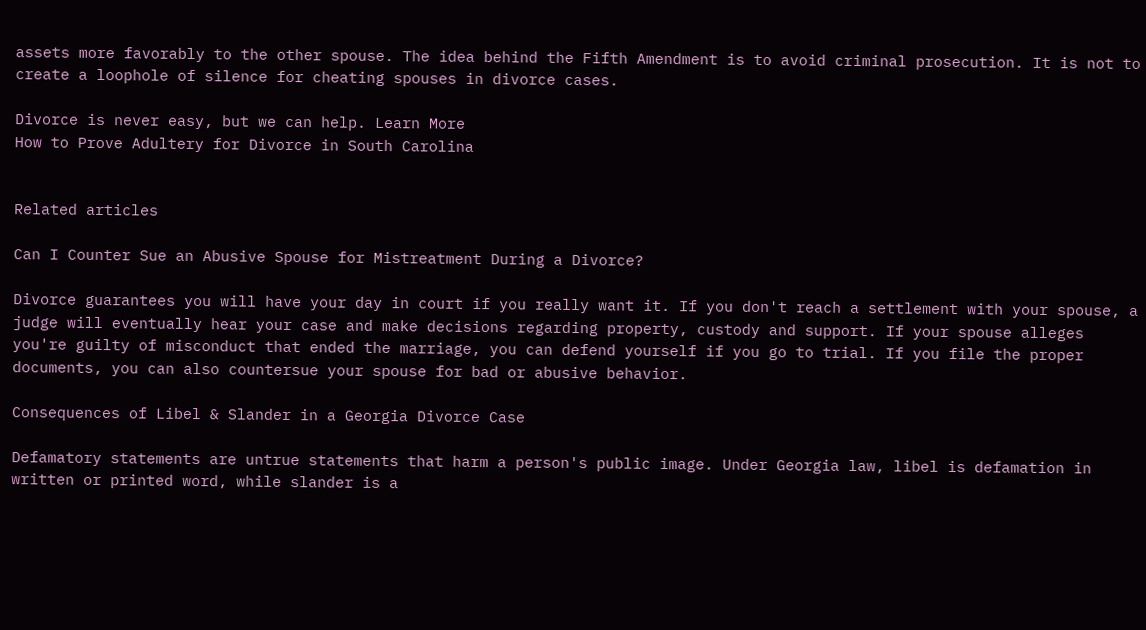assets more favorably to the other spouse. The idea behind the Fifth Amendment is to avoid criminal prosecution. It is not to create a loophole of silence for cheating spouses in divorce cases.

Divorce is never easy, but we can help. Learn More
How to Prove Adultery for Divorce in South Carolina


Related articles

Can I Counter Sue an Abusive Spouse for Mistreatment During a Divorce?

Divorce guarantees you will have your day in court if you really want it. If you don't reach a settlement with your spouse, a judge will eventually hear your case and make decisions regarding property, custody and support. If your spouse alleges you're guilty of misconduct that ended the marriage, you can defend yourself if you go to trial. If you file the proper documents, you can also countersue your spouse for bad or abusive behavior.

Consequences of Libel & Slander in a Georgia Divorce Case

Defamatory statements are untrue statements that harm a person's public image. Under Georgia law, libel is defamation in written or printed word, while slander is a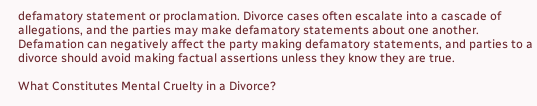defamatory statement or proclamation. Divorce cases often escalate into a cascade of allegations, and the parties may make defamatory statements about one another. Defamation can negatively affect the party making defamatory statements, and parties to a divorce should avoid making factual assertions unless they know they are true.

What Constitutes Mental Cruelty in a Divorce?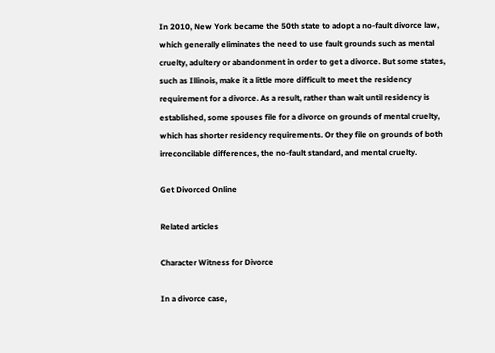In 2010, New York became the 50th state to adopt a no-fault divorce law, which generally eliminates the need to use fault grounds such as mental cruelty, adultery or abandonment in order to get a divorce. But some states, such as Illinois, make it a little more difficult to meet the residency requirement for a divorce. As a result, rather than wait until residency is established, some spouses file for a divorce on grounds of mental cruelty, which has shorter residency requirements. Or they file on grounds of both irreconcilable differences, the no-fault standard, and mental cruelty.

Get Divorced Online

Related articles

Character Witness for Divorce

In a divorce case,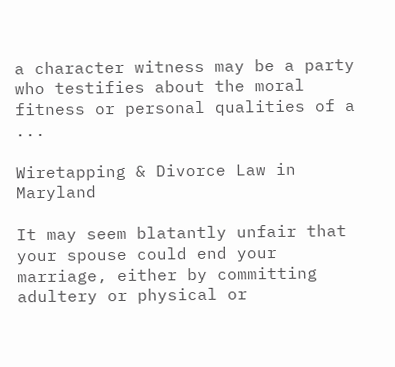a character witness may be a party who testifies about the moral fitness or personal qualities of a ...

Wiretapping & Divorce Law in Maryland

It may seem blatantly unfair that your spouse could end your marriage, either by committing adultery or physical or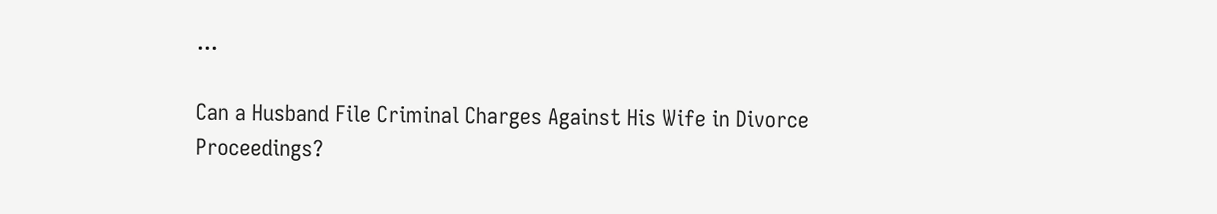...

Can a Husband File Criminal Charges Against His Wife in Divorce Proceedings?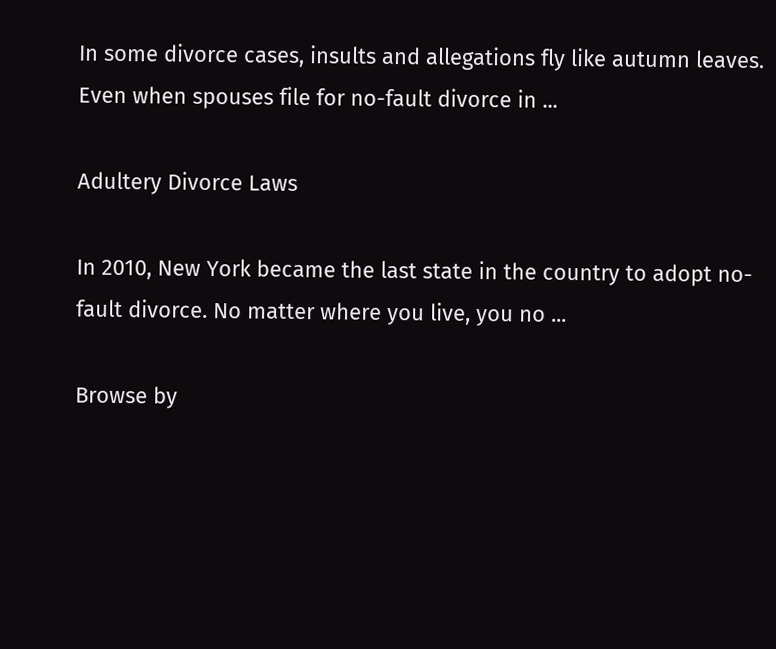In some divorce cases, insults and allegations fly like autumn leaves. Even when spouses file for no-fault divorce in ...

Adultery Divorce Laws

In 2010, New York became the last state in the country to adopt no-fault divorce. No matter where you live, you no ...

Browse by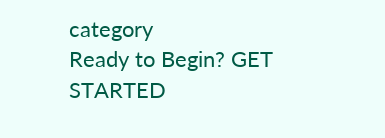category
Ready to Begin? GET STARTED